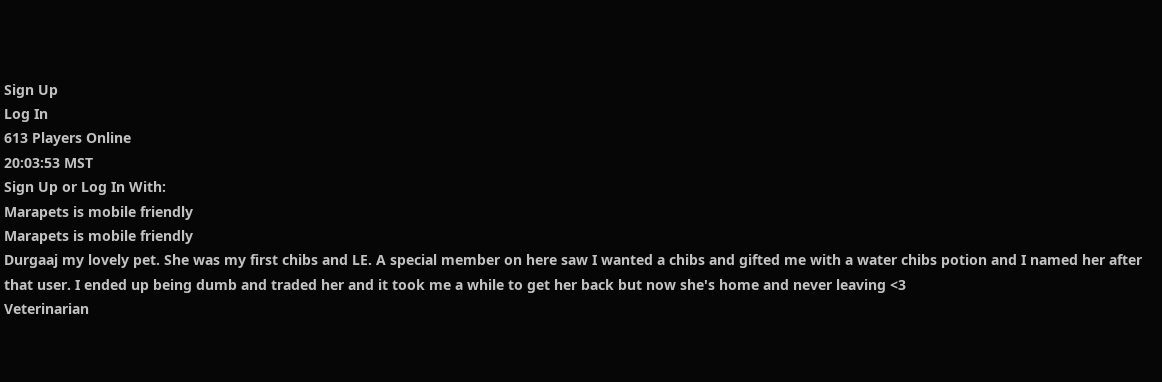Sign Up
Log In
613 Players Online
20:03:53 MST
Sign Up or Log In With:
Marapets is mobile friendly
Marapets is mobile friendly
Durgaaj my lovely pet. She was my first chibs and LE. A special member on here saw I wanted a chibs and gifted me with a water chibs potion and I named her after that user. I ended up being dumb and traded her and it took me a while to get her back but now she's home and never leaving <3
Veterinarian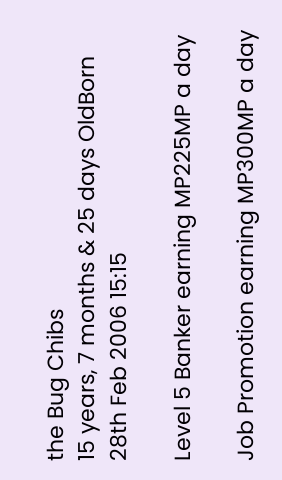the Bug Chibs
15 years, 7 months & 25 days OldBorn 28th Feb 2006 15:15

Level 5 Banker earning MP225MP a day

Job Promotion earning MP300MP a day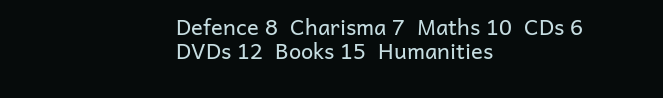Defence 8  Charisma 7  Maths 10  CDs 6  DVDs 12  Books 15  Humanities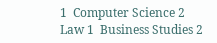1  Computer Science 2  Law 1  Business Studies 2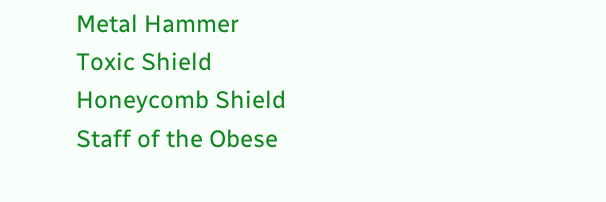Metal Hammer
Toxic Shield
Honeycomb Shield
Staff of the Obese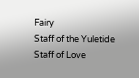Fairy
Staff of the Yuletide
Staff of Love